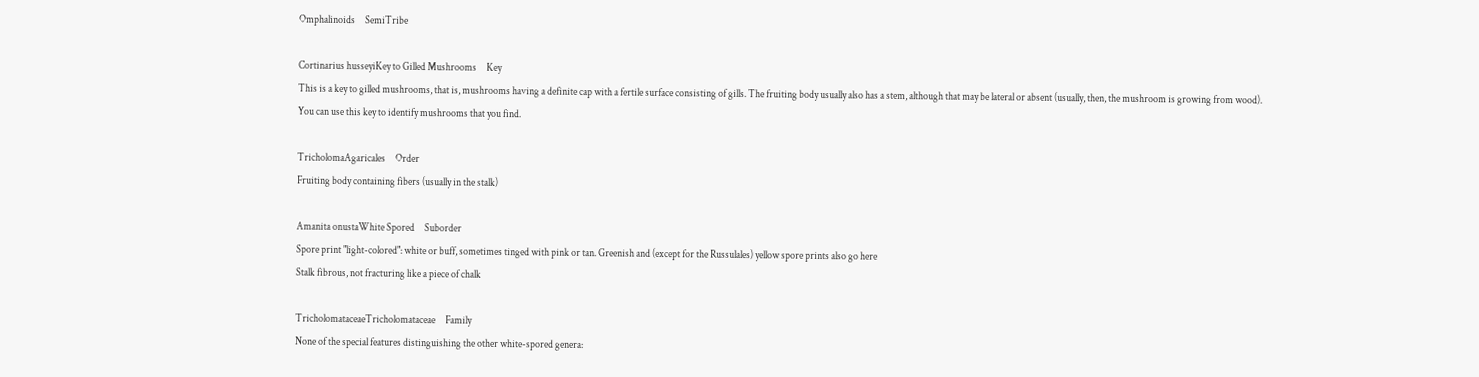Omphalinoids     SemiTribe

Cortinarius husseyiKey to Gilled Mushrooms     Key
This is a key to gilled mushrooms, that is, mushrooms having a definite cap with a fertile surface consisting of gills. The fruiting body usually also has a stem, although that may be lateral or absent (usually, then, the mushroom is growing from wood). You can use this key to identify mushrooms that you find.

TricholomaAgaricales     Order
Fruiting body containing fibers (usually in the stalk)

Amanita onustaWhite Spored     Suborder
Spore print "light-colored": white or buff, sometimes tinged with pink or tan. Greenish and (except for the Russulales) yellow spore prints also go here
Stalk fibrous, not fracturing like a piece of chalk

TricholomataceaeTricholomataceae     Family
None of the special features distinguishing the other white-spored genera: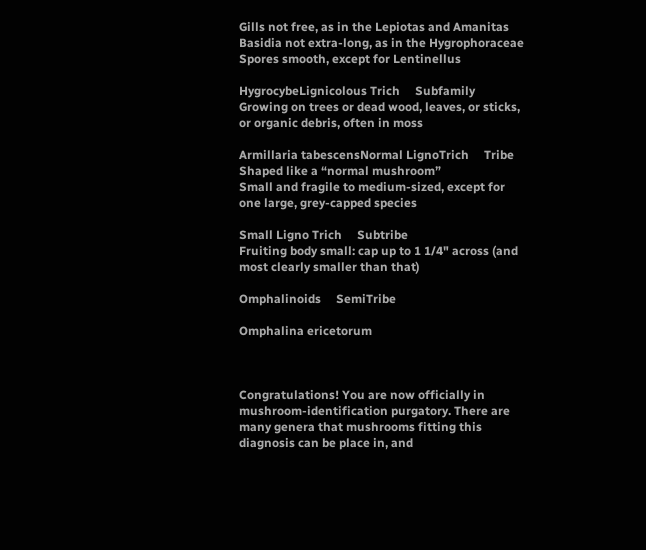Gills not free, as in the Lepiotas and Amanitas
Basidia not extra-long, as in the Hygrophoraceae
Spores smooth, except for Lentinellus

HygrocybeLignicolous Trich     Subfamily
Growing on trees or dead wood, leaves, or sticks, or organic debris, often in moss

Armillaria tabescensNormal LignoTrich     Tribe
Shaped like a “normal mushroom”
Small and fragile to medium-sized, except for one large, grey-capped species

Small Ligno Trich     Subtribe
Fruiting body small: cap up to 1 1/4" across (and most clearly smaller than that)

Omphalinoids     SemiTribe

Omphalina ericetorum



Congratulations! You are now officially in mushroom-identification purgatory. There are many genera that mushrooms fitting this diagnosis can be place in, and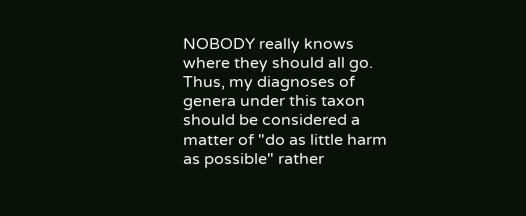NOBODY really knows where they should all go. Thus, my diagnoses of genera under this taxon should be considered a matter of "do as little harm as possible" rather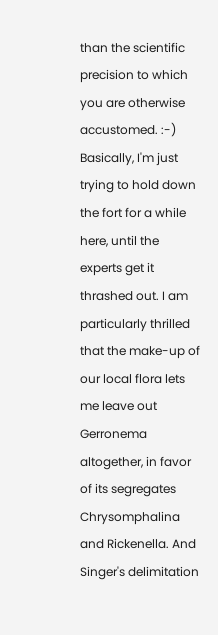than the scientific precision to which you are otherwise accustomed. :-) Basically, I'm just trying to hold down the fort for a while here, until the experts get it thrashed out. I am particularly thrilled that the make-up of our local flora lets me leave out Gerronema altogether, in favor of its segregates Chrysomphalina and Rickenella. And Singer's delimitation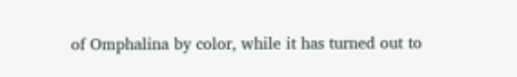of Omphalina by color, while it has turned out to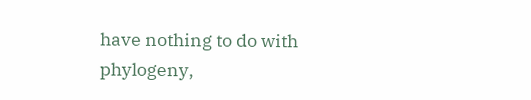have nothing to do with phylogeny,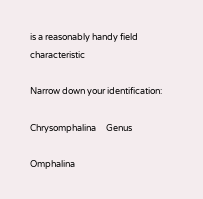is a reasonably handy field characteristic

Narrow down your identification:

Chrysomphalina     Genus

Omphalina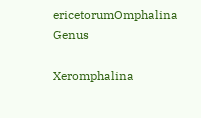ericetorumOmphalina     Genus

Xeromphalina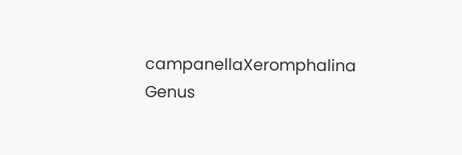campanellaXeromphalina     Genus